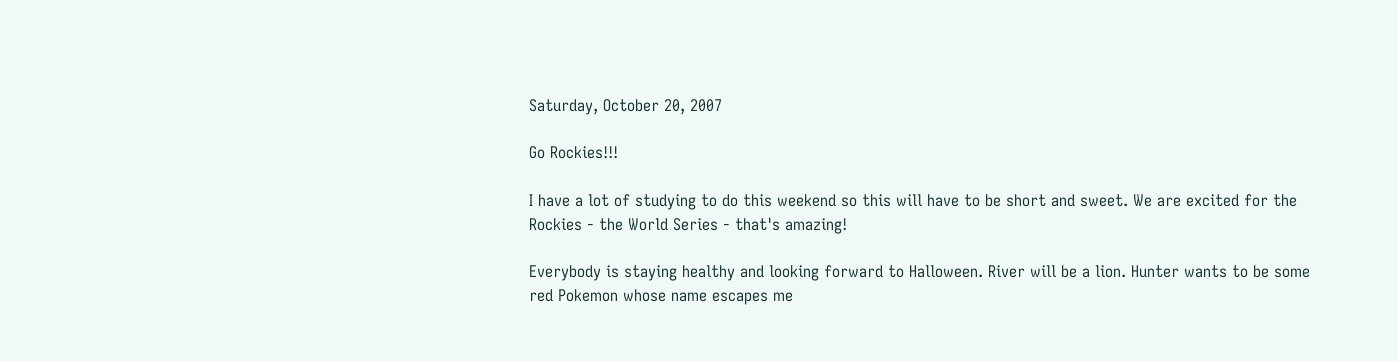Saturday, October 20, 2007

Go Rockies!!!

I have a lot of studying to do this weekend so this will have to be short and sweet. We are excited for the Rockies - the World Series - that's amazing!

Everybody is staying healthy and looking forward to Halloween. River will be a lion. Hunter wants to be some red Pokemon whose name escapes me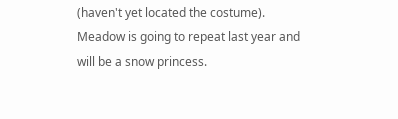(haven't yet located the costume). Meadow is going to repeat last year and will be a snow princess.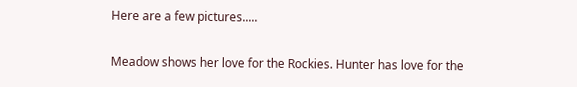Here are a few pictures.....

Meadow shows her love for the Rockies. Hunter has love for the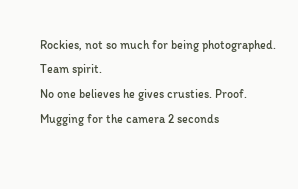Rockies, not so much for being photographed.
Team spirit.
No one believes he gives crusties. Proof.
Mugging for the camera 2 seconds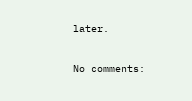later.

No comments: